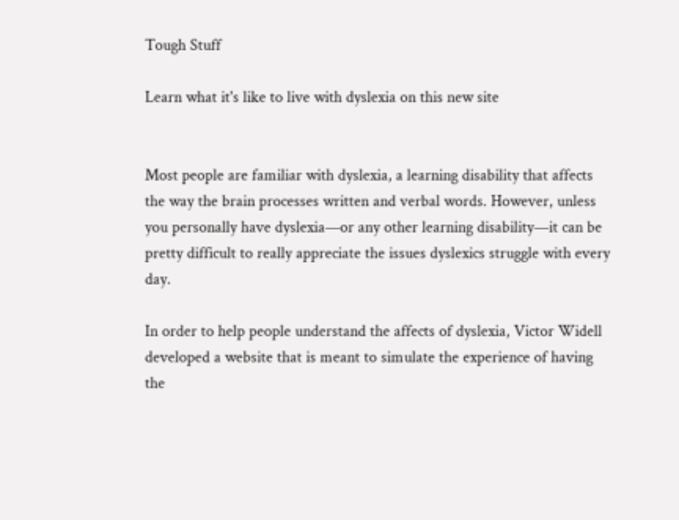Tough Stuff

Learn what it's like to live with dyslexia on this new site


Most people are familiar with dyslexia, a learning disability that affects the way the brain processes written and verbal words. However, unless you personally have dyslexia—or any other learning disability—it can be pretty difficult to really appreciate the issues dyslexics struggle with every day.

In order to help people understand the affects of dyslexia, Victor Widell developed a website that is meant to simulate the experience of having the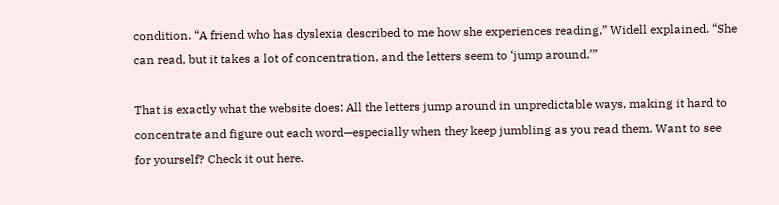condition. “A friend who has dyslexia described to me how she experiences reading,” Widell explained. “She can read, but it takes a lot of concentration, and the letters seem to ‘jump around.’”

That is exactly what the website does: All the letters jump around in unpredictable ways, making it hard to concentrate and figure out each word—especially when they keep jumbling as you read them. Want to see for yourself? Check it out here.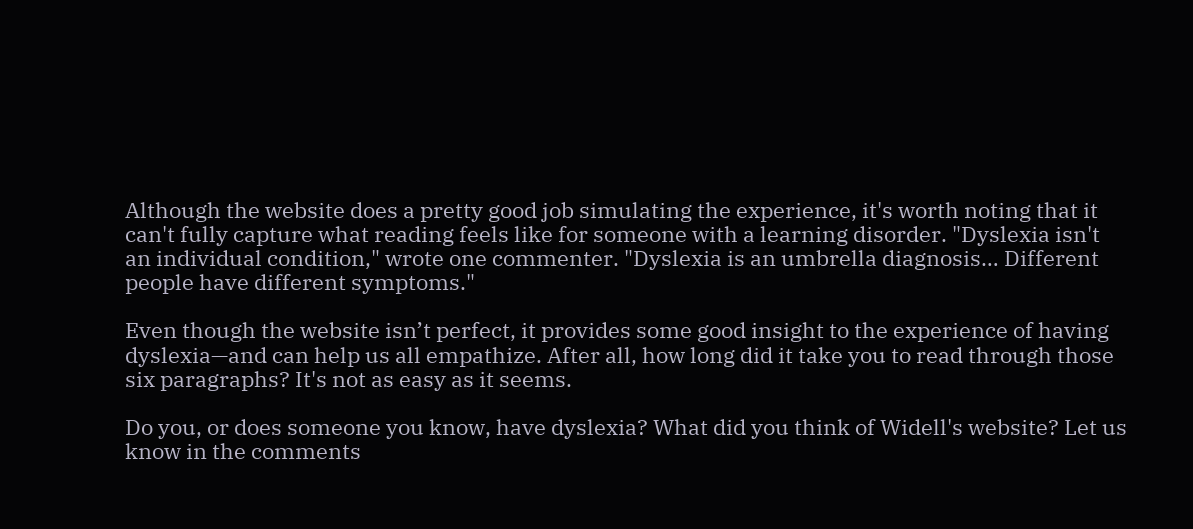Although the website does a pretty good job simulating the experience, it's worth noting that it can't fully capture what reading feels like for someone with a learning disorder. "Dyslexia isn't an individual condition," wrote one commenter. "Dyslexia is an umbrella diagnosis… Different people have different symptoms."

Even though the website isn’t perfect, it provides some good insight to the experience of having dyslexia—and can help us all empathize. After all, how long did it take you to read through those six paragraphs? It's not as easy as it seems.

Do you, or does someone you know, have dyslexia? What did you think of Widell's website? Let us know in the comments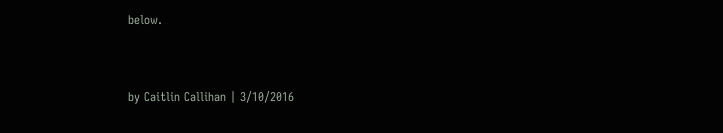below.


by Caitlin Callihan | 3/10/2016